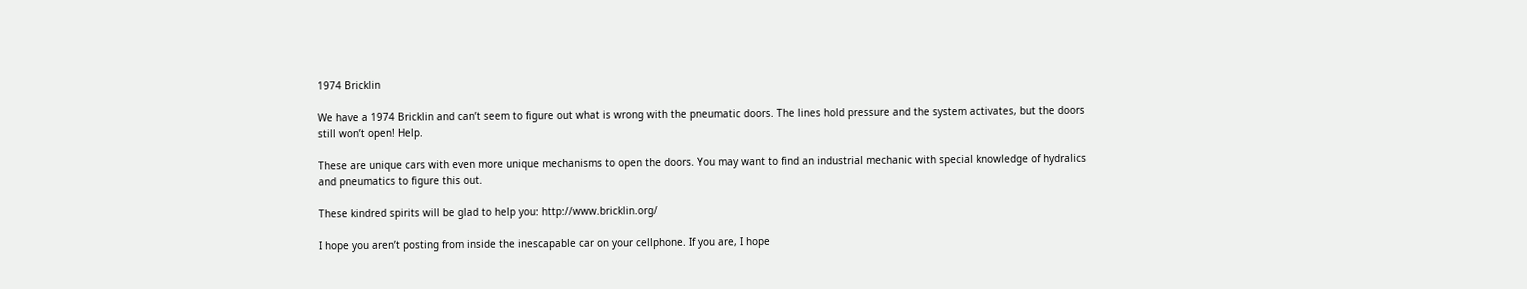1974 Bricklin

We have a 1974 Bricklin and can’t seem to figure out what is wrong with the pneumatic doors. The lines hold pressure and the system activates, but the doors still won’t open! Help.

These are unique cars with even more unique mechanisms to open the doors. You may want to find an industrial mechanic with special knowledge of hydralics and pneumatics to figure this out.

These kindred spirits will be glad to help you: http://www.bricklin.org/

I hope you aren’t posting from inside the inescapable car on your cellphone. If you are, I hope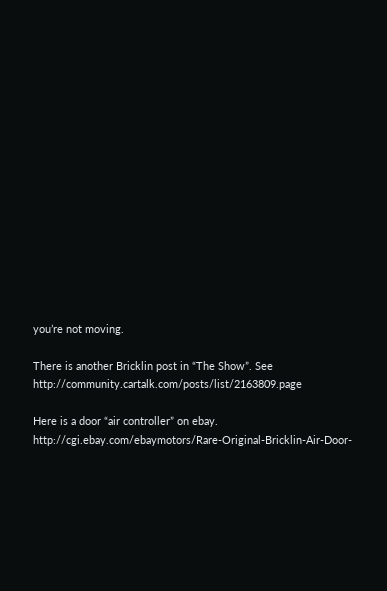you’re not moving.

There is another Bricklin post in “The Show”. See http://community.cartalk.com/posts/list/2163809.page

Here is a door “air controller” on ebay.
http://cgi.ebay.com/ebaymotors/Rare-Original-Bricklin-Air-Door-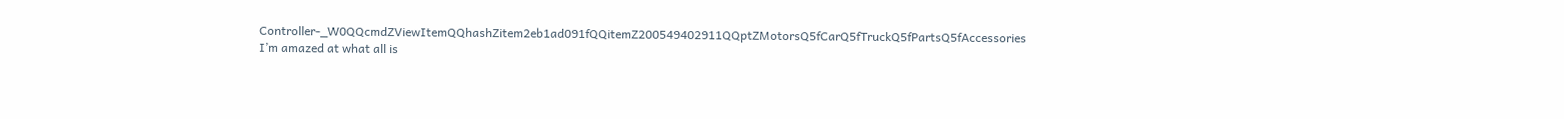Controller-_W0QQcmdZViewItemQQhashZitem2eb1ad091fQQitemZ200549402911QQptZMotorsQ5fCarQ5fTruckQ5fPartsQ5fAccessories I’m amazed at what all is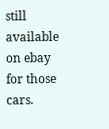still available on ebay for those cars.